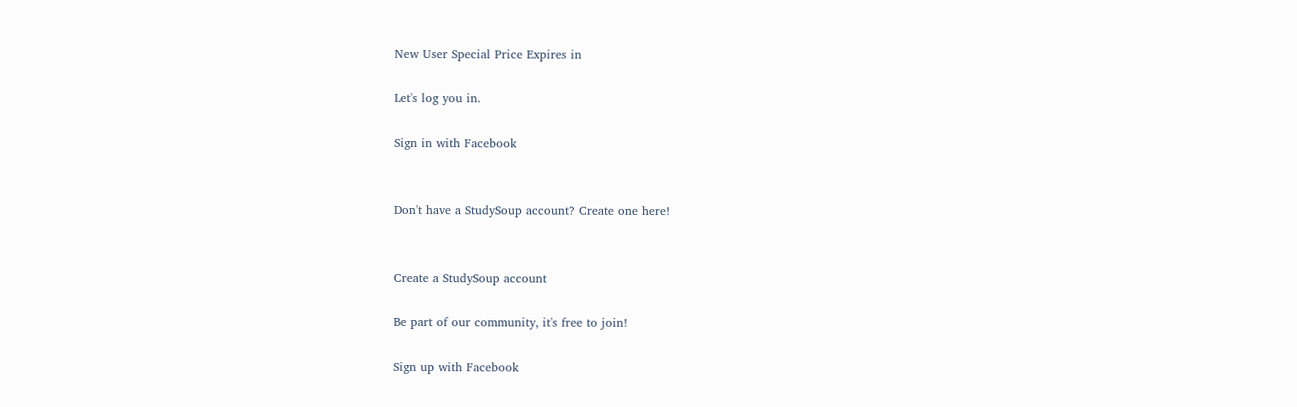New User Special Price Expires in

Let's log you in.

Sign in with Facebook


Don't have a StudySoup account? Create one here!


Create a StudySoup account

Be part of our community, it's free to join!

Sign up with Facebook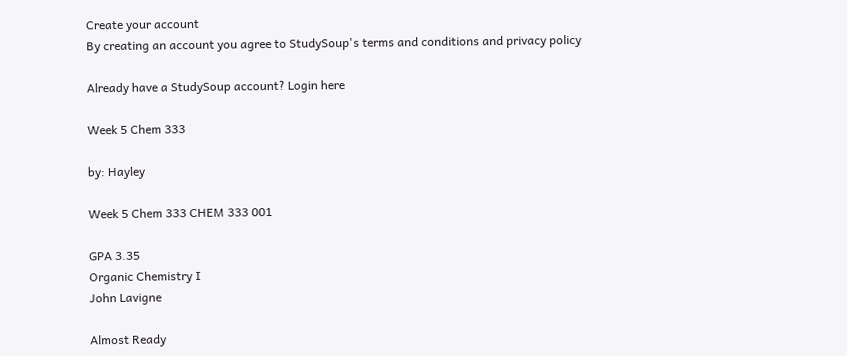Create your account
By creating an account you agree to StudySoup's terms and conditions and privacy policy

Already have a StudySoup account? Login here

Week 5 Chem 333

by: Hayley

Week 5 Chem 333 CHEM 333 001

GPA 3.35
Organic Chemistry I
John Lavigne

Almost Ready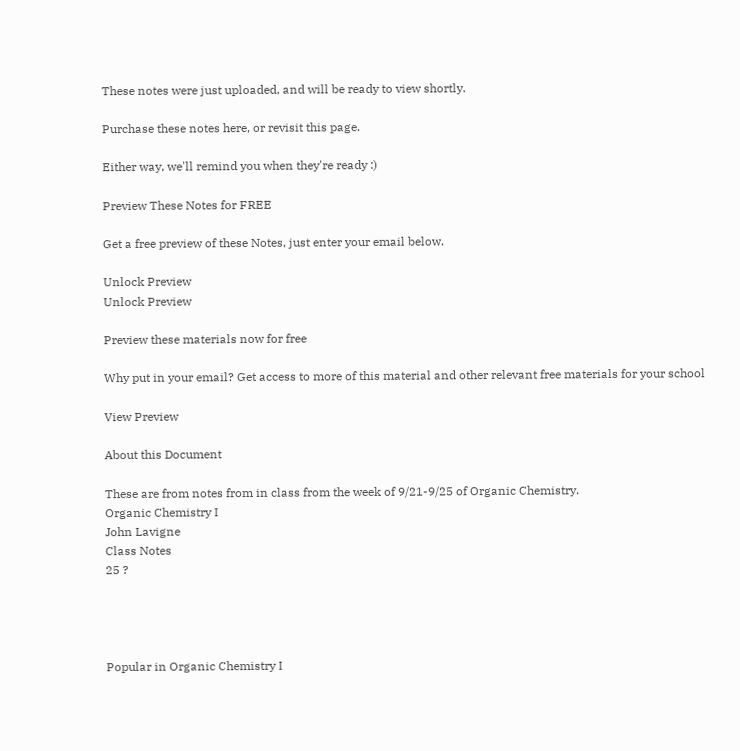These notes were just uploaded, and will be ready to view shortly.

Purchase these notes here, or revisit this page.

Either way, we'll remind you when they're ready :)

Preview These Notes for FREE

Get a free preview of these Notes, just enter your email below.

Unlock Preview
Unlock Preview

Preview these materials now for free

Why put in your email? Get access to more of this material and other relevant free materials for your school

View Preview

About this Document

These are from notes from in class from the week of 9/21-9/25 of Organic Chemistry.
Organic Chemistry I
John Lavigne
Class Notes
25 ?




Popular in Organic Chemistry I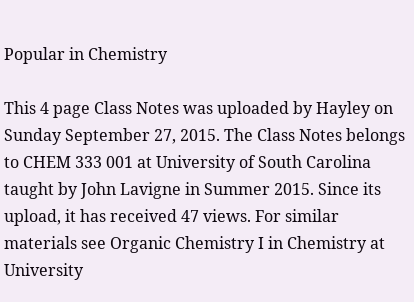Popular in Chemistry

This 4 page Class Notes was uploaded by Hayley on Sunday September 27, 2015. The Class Notes belongs to CHEM 333 001 at University of South Carolina taught by John Lavigne in Summer 2015. Since its upload, it has received 47 views. For similar materials see Organic Chemistry I in Chemistry at University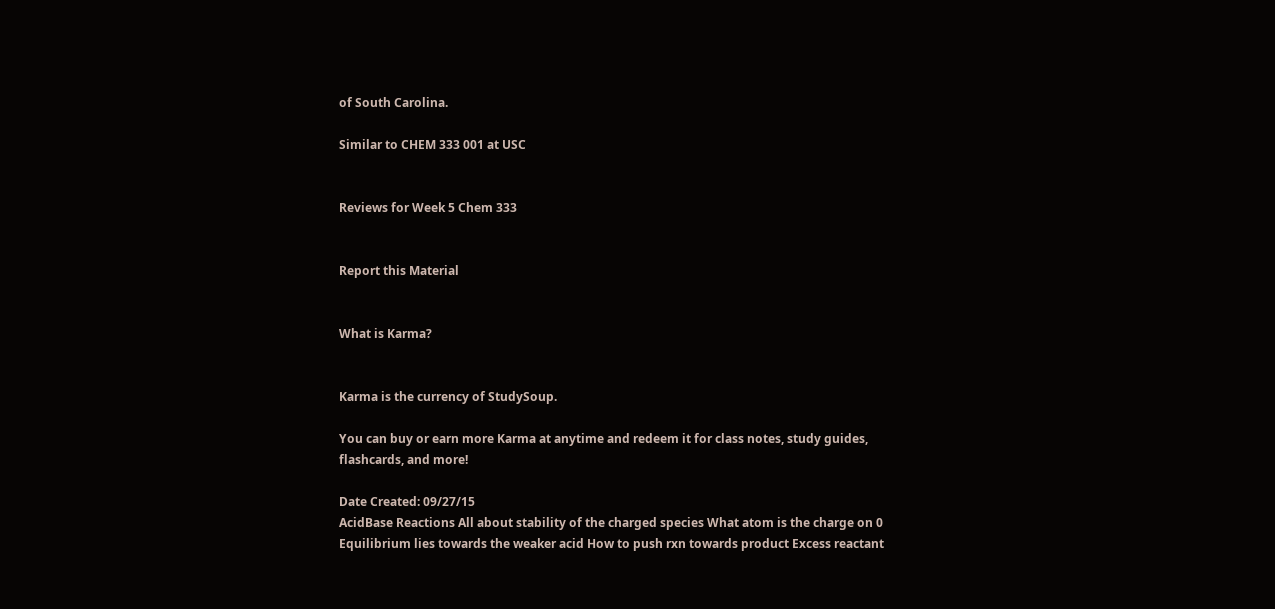of South Carolina.

Similar to CHEM 333 001 at USC


Reviews for Week 5 Chem 333


Report this Material


What is Karma?


Karma is the currency of StudySoup.

You can buy or earn more Karma at anytime and redeem it for class notes, study guides, flashcards, and more!

Date Created: 09/27/15
AcidBase Reactions All about stability of the charged species What atom is the charge on 0 Equilibrium lies towards the weaker acid How to push rxn towards product Excess reactant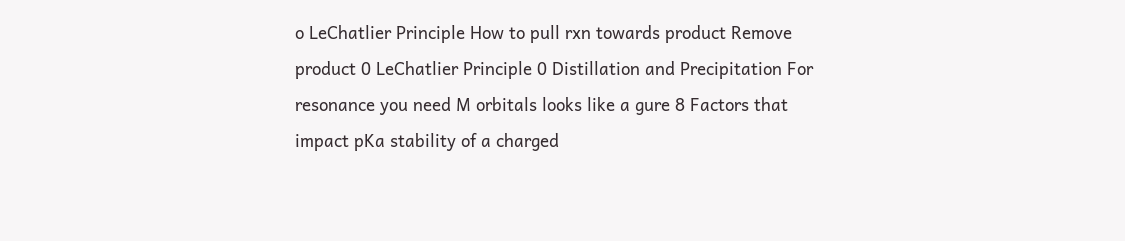o LeChatlier Principle How to pull rxn towards product Remove product 0 LeChatlier Principle 0 Distillation and Precipitation For resonance you need M orbitals looks like a gure 8 Factors that impact pKa stability of a charged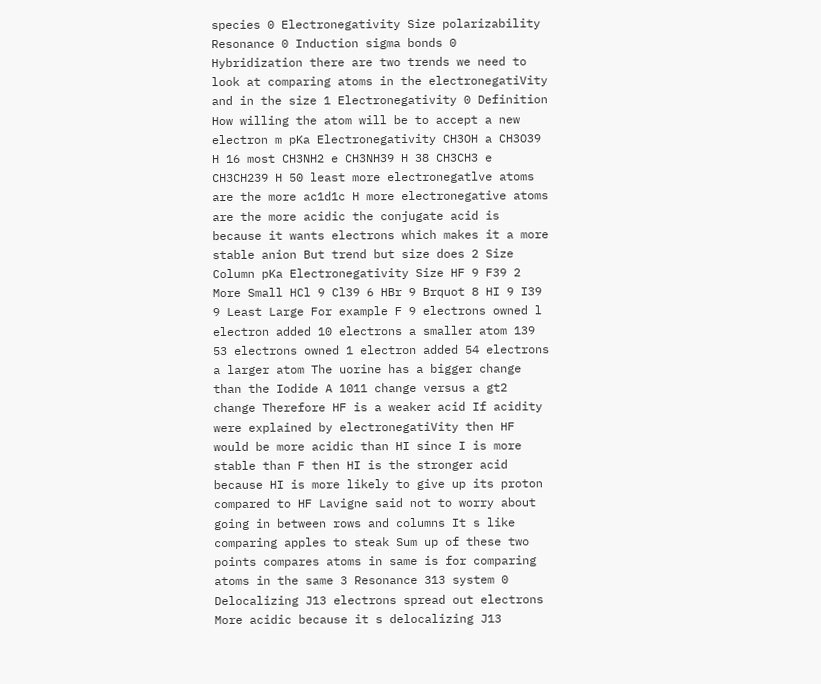species 0 Electronegativity Size polarizability Resonance 0 Induction sigma bonds 0 Hybridization there are two trends we need to look at comparing atoms in the electronegatiVity and in the size 1 Electronegativity 0 Definition How willing the atom will be to accept a new electron m pKa Electronegativity CH3OH a CH3O39 H 16 most CH3NH2 e CH3NH39 H 38 CH3CH3 e CH3CH239 H 50 least more electronegatlve atoms are the more ac1d1c H more electronegative atoms are the more acidic the conjugate acid is because it wants electrons which makes it a more stable anion But trend but size does 2 Size Column pKa Electronegativity Size HF 9 F39 2 More Small HCl 9 Cl39 6 HBr 9 Brquot 8 HI 9 I39 9 Least Large For example F 9 electrons owned l electron added 10 electrons a smaller atom 139 53 electrons owned 1 electron added 54 electrons a larger atom The uorine has a bigger change than the Iodide A 1011 change versus a gt2 change Therefore HF is a weaker acid If acidity were explained by electronegatiVity then HF would be more acidic than HI since I is more stable than F then HI is the stronger acid because HI is more likely to give up its proton compared to HF Lavigne said not to worry about going in between rows and columns It s like comparing apples to steak Sum up of these two points compares atoms in same is for comparing atoms in the same 3 Resonance 313 system 0 Delocalizing J13 electrons spread out electrons More acidic because it s delocalizing J13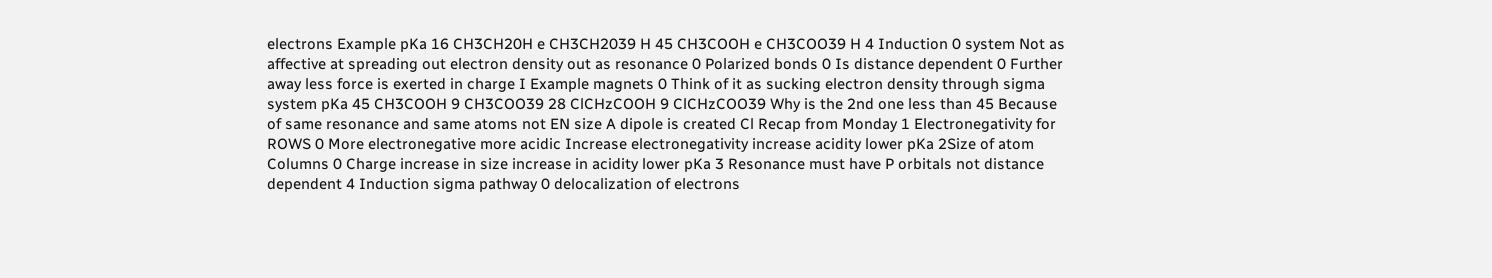electrons Example pKa 16 CH3CH20H e CH3CH2039 H 45 CH3COOH e CH3COO39 H 4 Induction 0 system Not as affective at spreading out electron density out as resonance 0 Polarized bonds 0 Is distance dependent 0 Further away less force is exerted in charge I Example magnets 0 Think of it as sucking electron density through sigma system pKa 45 CH3COOH 9 CH3COO39 28 ClCHzCOOH 9 ClCHzCOO39 Why is the 2nd one less than 45 Because of same resonance and same atoms not EN size A dipole is created Cl Recap from Monday 1 Electronegativity for ROWS 0 More electronegative more acidic Increase electronegativity increase acidity lower pKa 2Size of atom Columns 0 Charge increase in size increase in acidity lower pKa 3 Resonance must have P orbitals not distance dependent 4 Induction sigma pathway 0 delocalization of electrons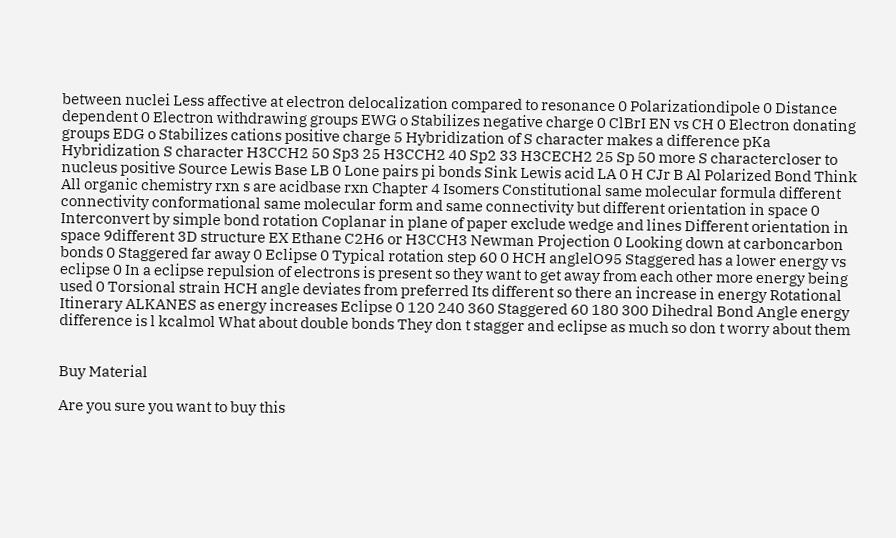between nuclei Less affective at electron delocalization compared to resonance 0 Polarizationdipole 0 Distance dependent 0 Electron withdrawing groups EWG o Stabilizes negative charge 0 ClBrI EN vs CH 0 Electron donating groups EDG o Stabilizes cations positive charge 5 Hybridization of S character makes a difference pKa Hybridization S character H3CCH2 50 Sp3 25 H3CCH2 40 Sp2 33 H3CECH2 25 Sp 50 more S charactercloser to nucleus positive Source Lewis Base LB 0 Lone pairs pi bonds Sink Lewis acid LA 0 H CJr B Al Polarized Bond Think All organic chemistry rxn s are acidbase rxn Chapter 4 Isomers Constitutional same molecular formula different connectivity conformational same molecular form and same connectivity but different orientation in space 0 Interconvert by simple bond rotation Coplanar in plane of paper exclude wedge and lines Different orientation in space 9different 3D structure EX Ethane C2H6 or H3CCH3 Newman Projection 0 Looking down at carboncarbon bonds 0 Staggered far away 0 Eclipse 0 Typical rotation step 60 0 HCH anglelO95 Staggered has a lower energy vs eclipse 0 In a eclipse repulsion of electrons is present so they want to get away from each other more energy being used 0 Torsional strain HCH angle deviates from preferred Its different so there an increase in energy Rotational Itinerary ALKANES as energy increases Eclipse 0 120 240 360 Staggered 60 180 300 Dihedral Bond Angle energy difference is l kcalmol What about double bonds They don t stagger and eclipse as much so don t worry about them


Buy Material

Are you sure you want to buy this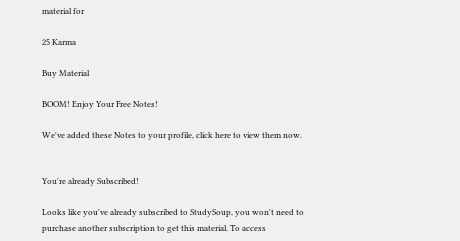material for

25 Karma

Buy Material

BOOM! Enjoy Your Free Notes!

We've added these Notes to your profile, click here to view them now.


You're already Subscribed!

Looks like you've already subscribed to StudySoup, you won't need to purchase another subscription to get this material. To access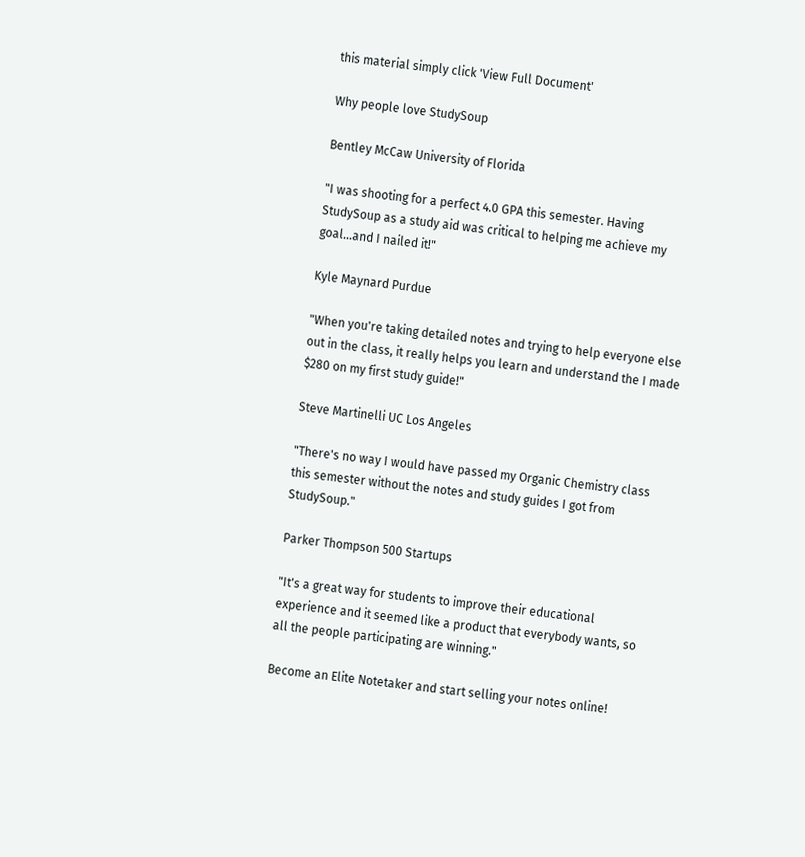this material simply click 'View Full Document'

Why people love StudySoup

Bentley McCaw University of Florida

"I was shooting for a perfect 4.0 GPA this semester. Having StudySoup as a study aid was critical to helping me achieve my goal...and I nailed it!"

Kyle Maynard Purdue

"When you're taking detailed notes and trying to help everyone else out in the class, it really helps you learn and understand the I made $280 on my first study guide!"

Steve Martinelli UC Los Angeles

"There's no way I would have passed my Organic Chemistry class this semester without the notes and study guides I got from StudySoup."

Parker Thompson 500 Startups

"It's a great way for students to improve their educational experience and it seemed like a product that everybody wants, so all the people participating are winning."

Become an Elite Notetaker and start selling your notes online!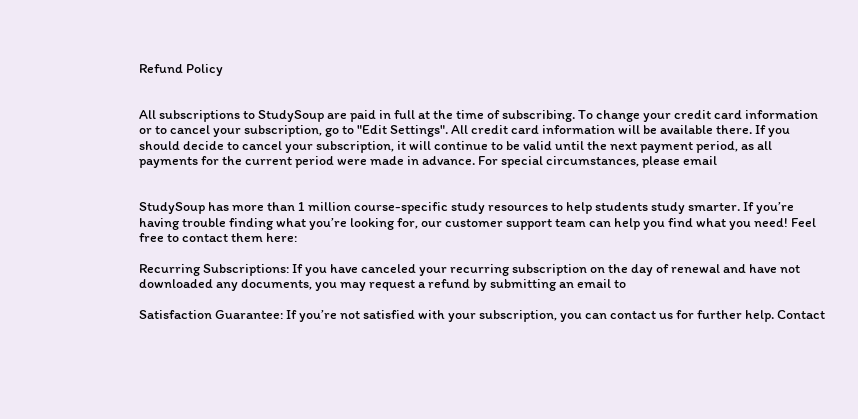Refund Policy


All subscriptions to StudySoup are paid in full at the time of subscribing. To change your credit card information or to cancel your subscription, go to "Edit Settings". All credit card information will be available there. If you should decide to cancel your subscription, it will continue to be valid until the next payment period, as all payments for the current period were made in advance. For special circumstances, please email


StudySoup has more than 1 million course-specific study resources to help students study smarter. If you’re having trouble finding what you’re looking for, our customer support team can help you find what you need! Feel free to contact them here:

Recurring Subscriptions: If you have canceled your recurring subscription on the day of renewal and have not downloaded any documents, you may request a refund by submitting an email to

Satisfaction Guarantee: If you’re not satisfied with your subscription, you can contact us for further help. Contact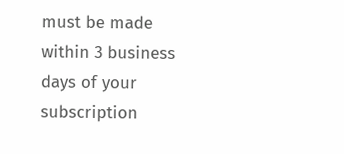must be made within 3 business days of your subscription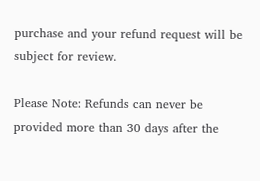purchase and your refund request will be subject for review.

Please Note: Refunds can never be provided more than 30 days after the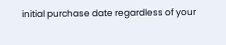initial purchase date regardless of your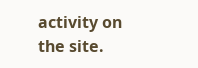activity on the site.